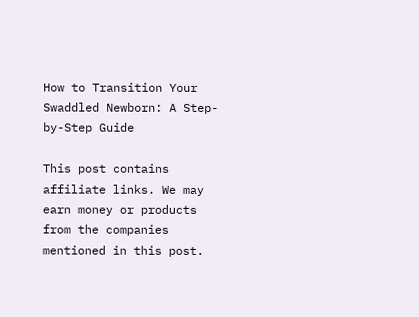How to Transition Your Swaddled Newborn: A Step-by-Step Guide

This post contains affiliate links. We may earn money or products from the companies mentioned in this post.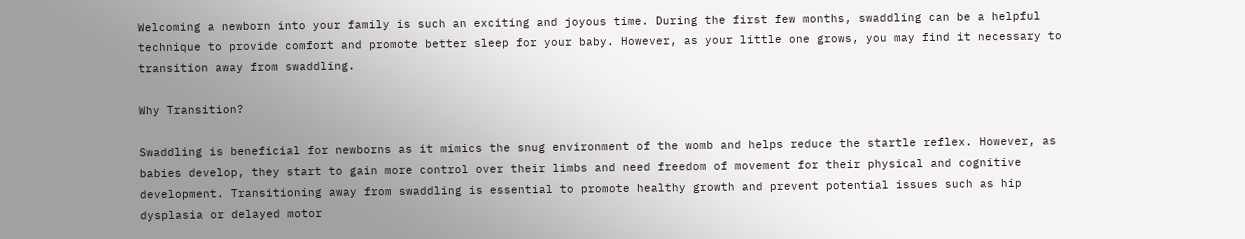Welcoming a newborn into your family is such an exciting and joyous time. During the first few months, swaddling can be a helpful technique to provide comfort and promote better sleep for your baby. However, as your little one grows, you may find it necessary to transition away from swaddling.

Why Transition?

Swaddling is beneficial for newborns as it mimics the snug environment of the womb and helps reduce the startle reflex. However, as babies develop, they start to gain more control over their limbs and need freedom of movement for their physical and cognitive development. Transitioning away from swaddling is essential to promote healthy growth and prevent potential issues such as hip dysplasia or delayed motor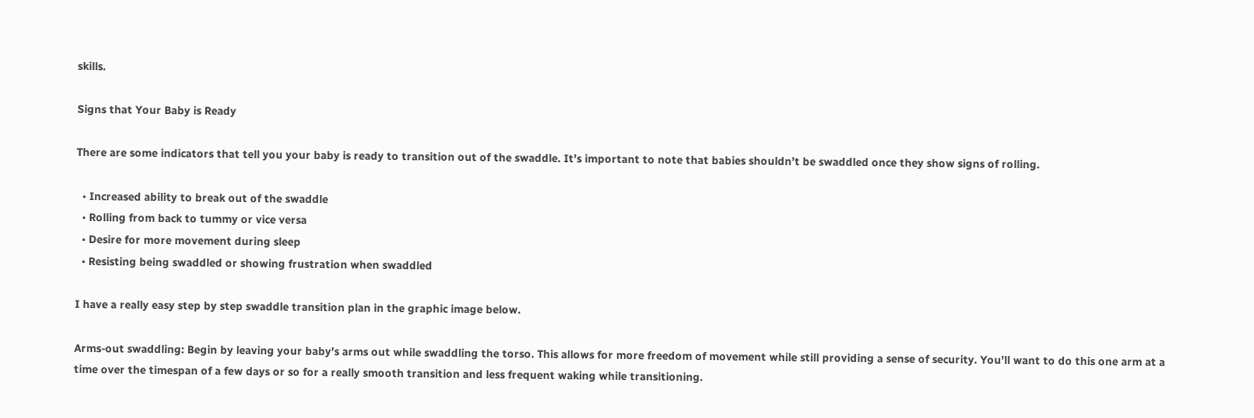skills.

Signs that Your Baby is Ready

There are some indicators that tell you your baby is ready to transition out of the swaddle. It’s important to note that babies shouldn’t be swaddled once they show signs of rolling.

  • Increased ability to break out of the swaddle
  • Rolling from back to tummy or vice versa
  • Desire for more movement during sleep
  • Resisting being swaddled or showing frustration when swaddled

I have a really easy step by step swaddle transition plan in the graphic image below.

Arms-out swaddling: Begin by leaving your baby’s arms out while swaddling the torso. This allows for more freedom of movement while still providing a sense of security. You’ll want to do this one arm at a time over the timespan of a few days or so for a really smooth transition and less frequent waking while transitioning.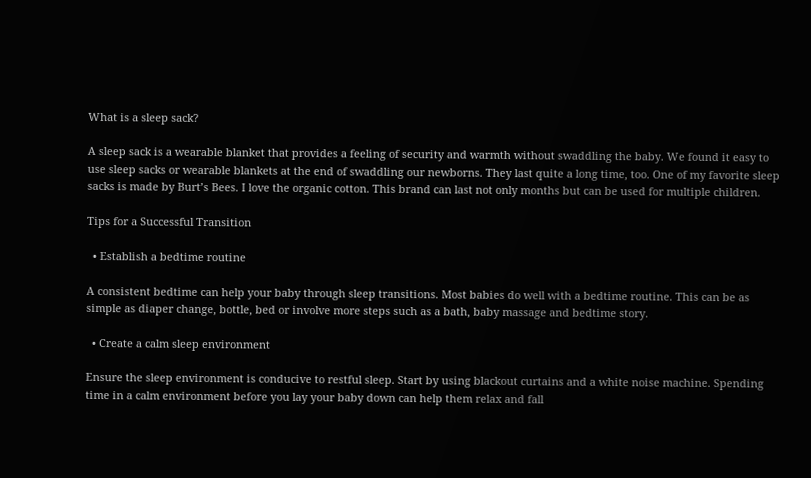What is a sleep sack?

A sleep sack is a wearable blanket that provides a feeling of security and warmth without swaddling the baby. We found it easy to use sleep sacks or wearable blankets at the end of swaddling our newborns. They last quite a long time, too. One of my favorite sleep sacks is made by Burt’s Bees. I love the organic cotton. This brand can last not only months but can be used for multiple children.

Tips for a Successful Transition

  • Establish a bedtime routine

A consistent bedtime can help your baby through sleep transitions. Most babies do well with a bedtime routine. This can be as simple as diaper change, bottle, bed or involve more steps such as a bath, baby massage and bedtime story.

  • Create a calm sleep environment

Ensure the sleep environment is conducive to restful sleep. Start by using blackout curtains and a white noise machine. Spending time in a calm environment before you lay your baby down can help them relax and fall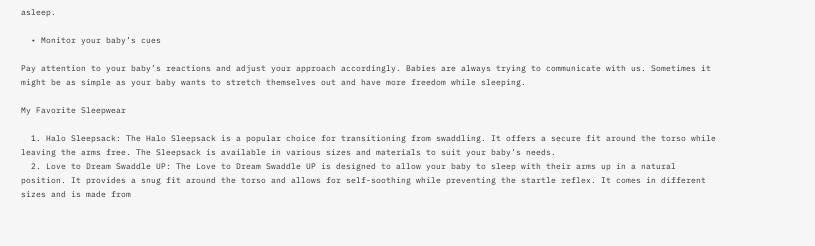asleep.

  • Monitor your baby’s cues

Pay attention to your baby’s reactions and adjust your approach accordingly. Babies are always trying to communicate with us. Sometimes it might be as simple as your baby wants to stretch themselves out and have more freedom while sleeping.

My Favorite Sleepwear

  1. Halo Sleepsack: The Halo Sleepsack is a popular choice for transitioning from swaddling. It offers a secure fit around the torso while leaving the arms free. The Sleepsack is available in various sizes and materials to suit your baby’s needs.
  2. Love to Dream Swaddle UP: The Love to Dream Swaddle UP is designed to allow your baby to sleep with their arms up in a natural position. It provides a snug fit around the torso and allows for self-soothing while preventing the startle reflex. It comes in different sizes and is made from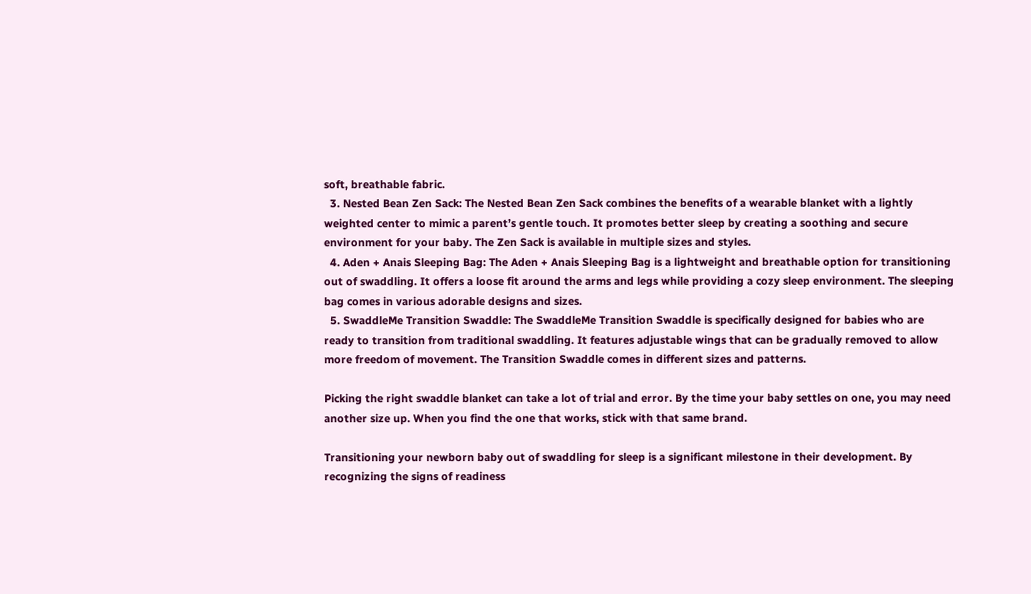soft, breathable fabric.
  3. Nested Bean Zen Sack: The Nested Bean Zen Sack combines the benefits of a wearable blanket with a lightly weighted center to mimic a parent’s gentle touch. It promotes better sleep by creating a soothing and secure environment for your baby. The Zen Sack is available in multiple sizes and styles.
  4. Aden + Anais Sleeping Bag: The Aden + Anais Sleeping Bag is a lightweight and breathable option for transitioning out of swaddling. It offers a loose fit around the arms and legs while providing a cozy sleep environment. The sleeping bag comes in various adorable designs and sizes.
  5. SwaddleMe Transition Swaddle: The SwaddleMe Transition Swaddle is specifically designed for babies who are ready to transition from traditional swaddling. It features adjustable wings that can be gradually removed to allow more freedom of movement. The Transition Swaddle comes in different sizes and patterns.

Picking the right swaddle blanket can take a lot of trial and error. By the time your baby settles on one, you may need another size up. When you find the one that works, stick with that same brand.

Transitioning your newborn baby out of swaddling for sleep is a significant milestone in their development. By recognizing the signs of readiness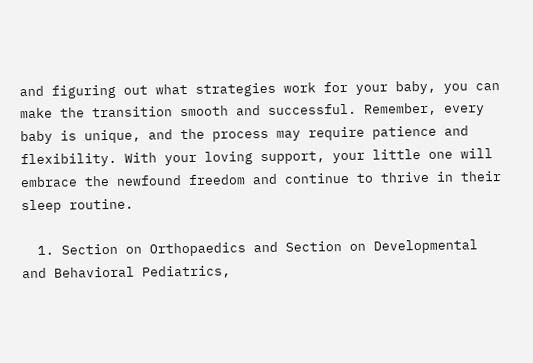and figuring out what strategies work for your baby, you can make the transition smooth and successful. Remember, every baby is unique, and the process may require patience and flexibility. With your loving support, your little one will embrace the newfound freedom and continue to thrive in their sleep routine.

  1. Section on Orthopaedics and Section on Developmental and Behavioral Pediatrics,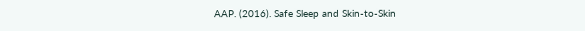AAP. (2016). Safe Sleep and Skin-to-Skin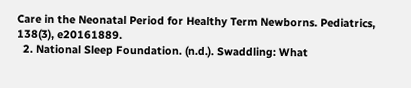Care in the Neonatal Period for Healthy Term Newborns. Pediatrics, 138(3), e20161889.
  2. National Sleep Foundation. (n.d.). Swaddling: What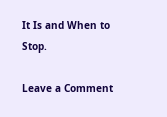It Is and When to Stop.

Leave a Comment